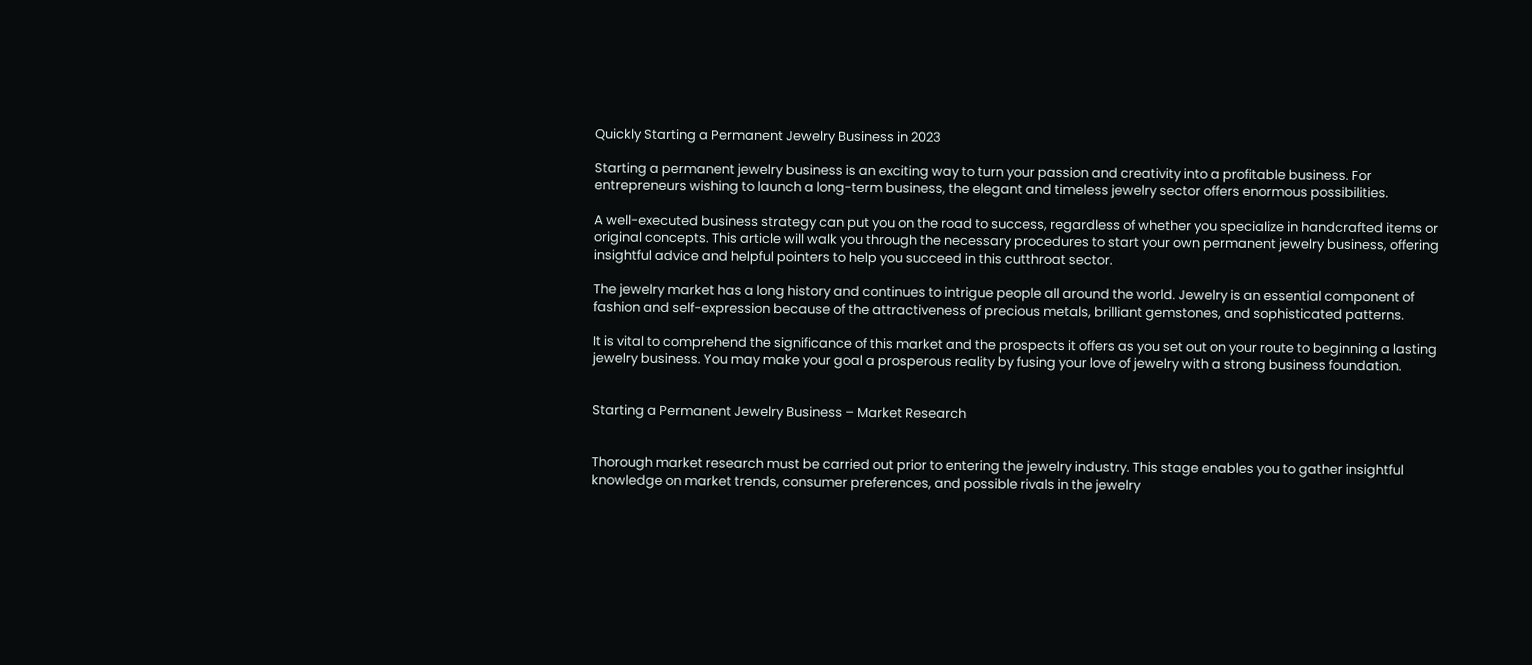Quickly Starting a Permanent Jewelry Business in 2023

Starting a permanent jewelry business is an exciting way to turn your passion and creativity into a profitable business. For entrepreneurs wishing to launch a long-term business, the elegant and timeless jewelry sector offers enormous possibilities.

A well-executed business strategy can put you on the road to success, regardless of whether you specialize in handcrafted items or original concepts. This article will walk you through the necessary procedures to start your own permanent jewelry business, offering insightful advice and helpful pointers to help you succeed in this cutthroat sector.

The jewelry market has a long history and continues to intrigue people all around the world. Jewelry is an essential component of fashion and self-expression because of the attractiveness of precious metals, brilliant gemstones, and sophisticated patterns.

It is vital to comprehend the significance of this market and the prospects it offers as you set out on your route to beginning a lasting jewelry business. You may make your goal a prosperous reality by fusing your love of jewelry with a strong business foundation.


Starting a Permanent Jewelry Business – Market Research


Thorough market research must be carried out prior to entering the jewelry industry. This stage enables you to gather insightful knowledge on market trends, consumer preferences, and possible rivals in the jewelry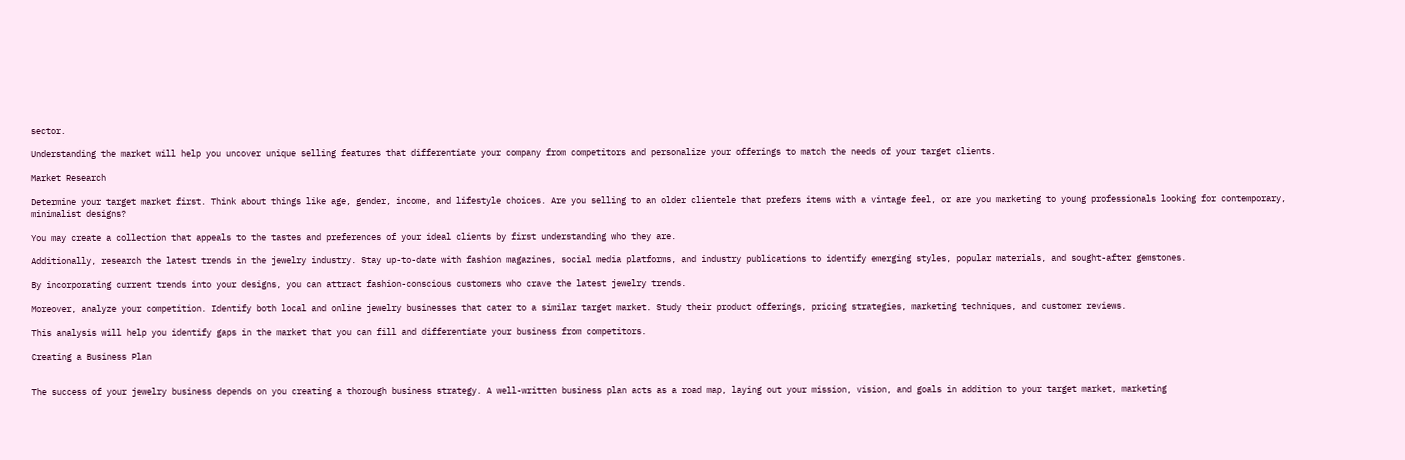sector.

Understanding the market will help you uncover unique selling features that differentiate your company from competitors and personalize your offerings to match the needs of your target clients.

Market Research

Determine your target market first. Think about things like age, gender, income, and lifestyle choices. Are you selling to an older clientele that prefers items with a vintage feel, or are you marketing to young professionals looking for contemporary, minimalist designs?

You may create a collection that appeals to the tastes and preferences of your ideal clients by first understanding who they are.

Additionally, research the latest trends in the jewelry industry. Stay up-to-date with fashion magazines, social media platforms, and industry publications to identify emerging styles, popular materials, and sought-after gemstones.

By incorporating current trends into your designs, you can attract fashion-conscious customers who crave the latest jewelry trends.

Moreover, analyze your competition. Identify both local and online jewelry businesses that cater to a similar target market. Study their product offerings, pricing strategies, marketing techniques, and customer reviews.

This analysis will help you identify gaps in the market that you can fill and differentiate your business from competitors.

Creating a Business Plan


The success of your jewelry business depends on you creating a thorough business strategy. A well-written business plan acts as a road map, laying out your mission, vision, and goals in addition to your target market, marketing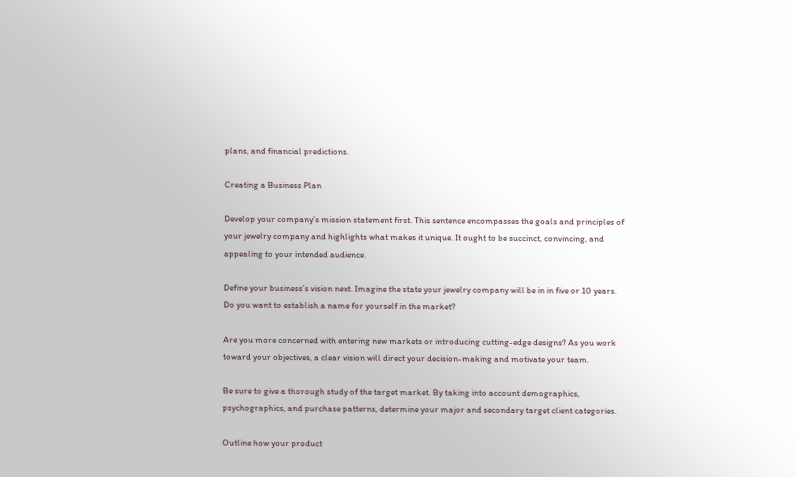plans, and financial predictions.

Creating a Business Plan

Develop your company’s mission statement first. This sentence encompasses the goals and principles of your jewelry company and highlights what makes it unique. It ought to be succinct, convincing, and appealing to your intended audience.

Define your business’s vision next. Imagine the state your jewelry company will be in in five or 10 years. Do you want to establish a name for yourself in the market?

Are you more concerned with entering new markets or introducing cutting-edge designs? As you work toward your objectives, a clear vision will direct your decision-making and motivate your team.

Be sure to give a thorough study of the target market. By taking into account demographics, psychographics, and purchase patterns, determine your major and secondary target client categories.

Outline how your product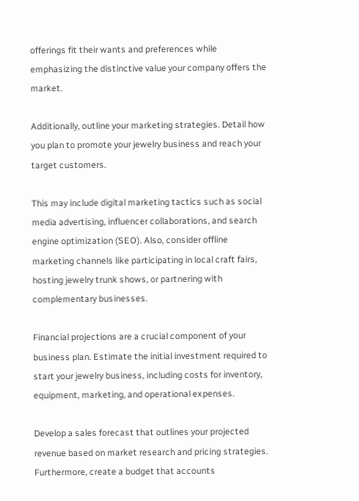offerings fit their wants and preferences while emphasizing the distinctive value your company offers the market.

Additionally, outline your marketing strategies. Detail how you plan to promote your jewelry business and reach your target customers.

This may include digital marketing tactics such as social media advertising, influencer collaborations, and search engine optimization (SEO). Also, consider offline marketing channels like participating in local craft fairs, hosting jewelry trunk shows, or partnering with complementary businesses.

Financial projections are a crucial component of your business plan. Estimate the initial investment required to start your jewelry business, including costs for inventory, equipment, marketing, and operational expenses.

Develop a sales forecast that outlines your projected revenue based on market research and pricing strategies. Furthermore, create a budget that accounts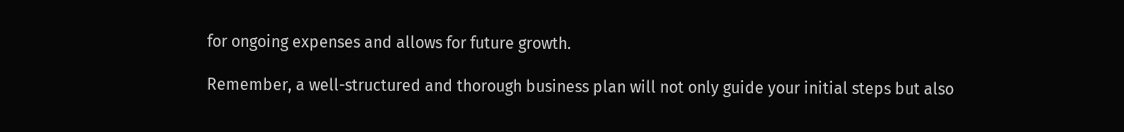for ongoing expenses and allows for future growth.

Remember, a well-structured and thorough business plan will not only guide your initial steps but also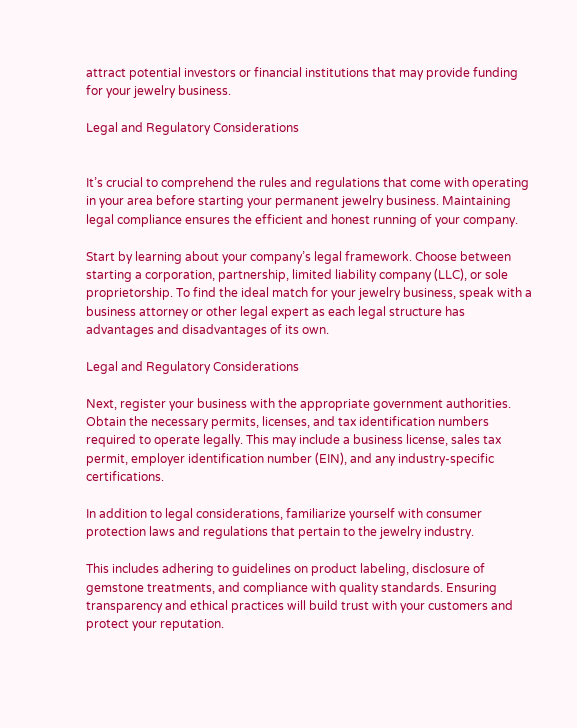attract potential investors or financial institutions that may provide funding for your jewelry business.

Legal and Regulatory Considerations


It’s crucial to comprehend the rules and regulations that come with operating in your area before starting your permanent jewelry business. Maintaining legal compliance ensures the efficient and honest running of your company.

Start by learning about your company’s legal framework. Choose between starting a corporation, partnership, limited liability company (LLC), or sole proprietorship. To find the ideal match for your jewelry business, speak with a business attorney or other legal expert as each legal structure has advantages and disadvantages of its own.

Legal and Regulatory Considerations

Next, register your business with the appropriate government authorities. Obtain the necessary permits, licenses, and tax identification numbers required to operate legally. This may include a business license, sales tax permit, employer identification number (EIN), and any industry-specific certifications.

In addition to legal considerations, familiarize yourself with consumer protection laws and regulations that pertain to the jewelry industry.

This includes adhering to guidelines on product labeling, disclosure of gemstone treatments, and compliance with quality standards. Ensuring transparency and ethical practices will build trust with your customers and protect your reputation.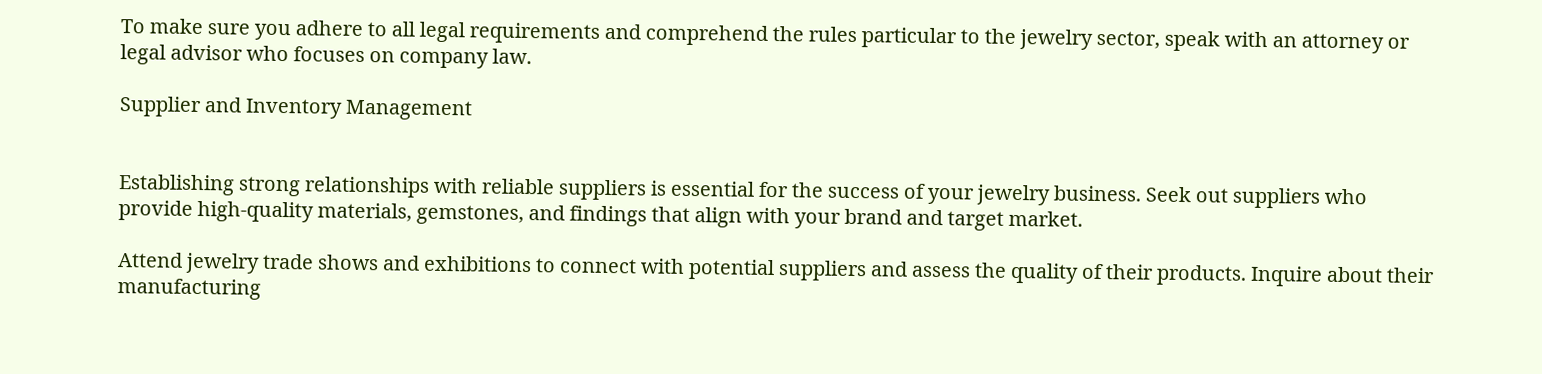To make sure you adhere to all legal requirements and comprehend the rules particular to the jewelry sector, speak with an attorney or legal advisor who focuses on company law.

Supplier and Inventory Management


Establishing strong relationships with reliable suppliers is essential for the success of your jewelry business. Seek out suppliers who provide high-quality materials, gemstones, and findings that align with your brand and target market.

Attend jewelry trade shows and exhibitions to connect with potential suppliers and assess the quality of their products. Inquire about their manufacturing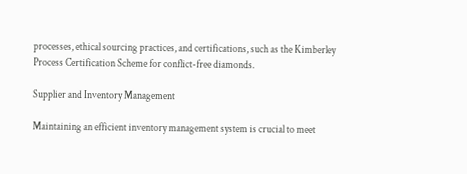processes, ethical sourcing practices, and certifications, such as the Kimberley Process Certification Scheme for conflict-free diamonds.

Supplier and Inventory Management

Maintaining an efficient inventory management system is crucial to meet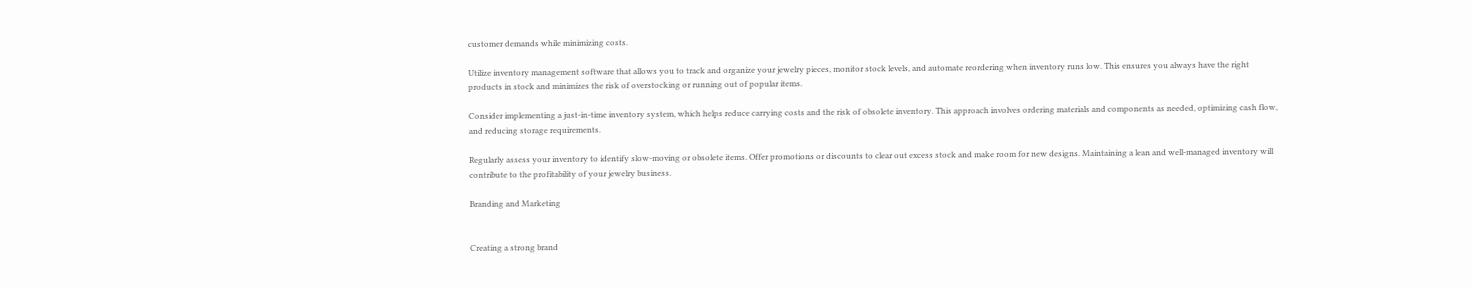customer demands while minimizing costs.

Utilize inventory management software that allows you to track and organize your jewelry pieces, monitor stock levels, and automate reordering when inventory runs low. This ensures you always have the right products in stock and minimizes the risk of overstocking or running out of popular items.

Consider implementing a just-in-time inventory system, which helps reduce carrying costs and the risk of obsolete inventory. This approach involves ordering materials and components as needed, optimizing cash flow, and reducing storage requirements.

Regularly assess your inventory to identify slow-moving or obsolete items. Offer promotions or discounts to clear out excess stock and make room for new designs. Maintaining a lean and well-managed inventory will contribute to the profitability of your jewelry business.

Branding and Marketing


Creating a strong brand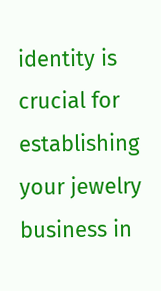identity is crucial for establishing your jewelry business in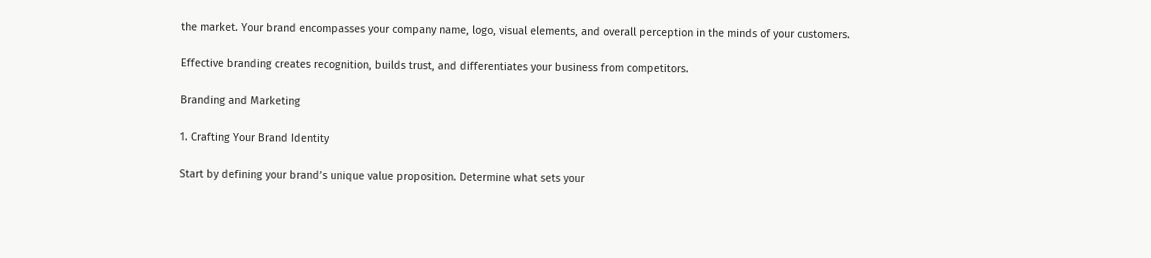the market. Your brand encompasses your company name, logo, visual elements, and overall perception in the minds of your customers.

Effective branding creates recognition, builds trust, and differentiates your business from competitors.

Branding and Marketing

1. Crafting Your Brand Identity

Start by defining your brand’s unique value proposition. Determine what sets your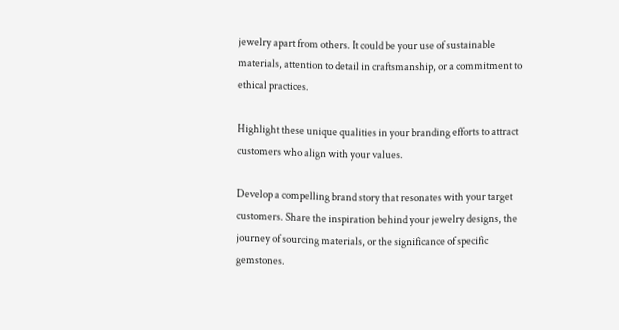jewelry apart from others. It could be your use of sustainable materials, attention to detail in craftsmanship, or a commitment to ethical practices.

Highlight these unique qualities in your branding efforts to attract customers who align with your values.

Develop a compelling brand story that resonates with your target customers. Share the inspiration behind your jewelry designs, the journey of sourcing materials, or the significance of specific gemstones.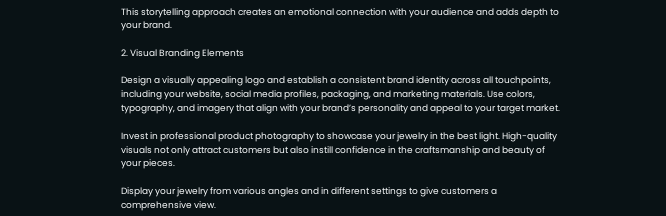This storytelling approach creates an emotional connection with your audience and adds depth to your brand.

2. Visual Branding Elements

Design a visually appealing logo and establish a consistent brand identity across all touchpoints, including your website, social media profiles, packaging, and marketing materials. Use colors, typography, and imagery that align with your brand’s personality and appeal to your target market.

Invest in professional product photography to showcase your jewelry in the best light. High-quality visuals not only attract customers but also instill confidence in the craftsmanship and beauty of your pieces.

Display your jewelry from various angles and in different settings to give customers a comprehensive view.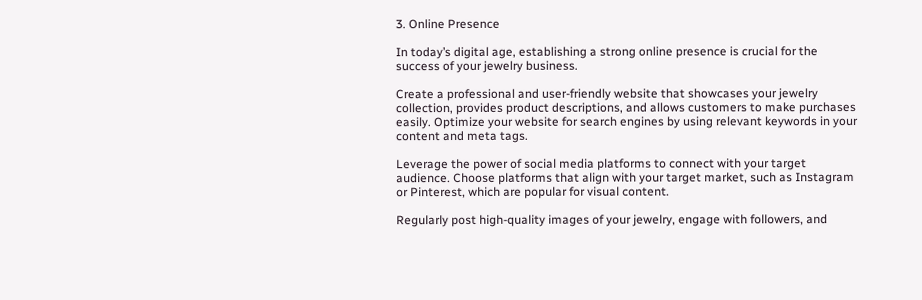3. Online Presence

In today’s digital age, establishing a strong online presence is crucial for the success of your jewelry business.

Create a professional and user-friendly website that showcases your jewelry collection, provides product descriptions, and allows customers to make purchases easily. Optimize your website for search engines by using relevant keywords in your content and meta tags.

Leverage the power of social media platforms to connect with your target audience. Choose platforms that align with your target market, such as Instagram or Pinterest, which are popular for visual content.

Regularly post high-quality images of your jewelry, engage with followers, and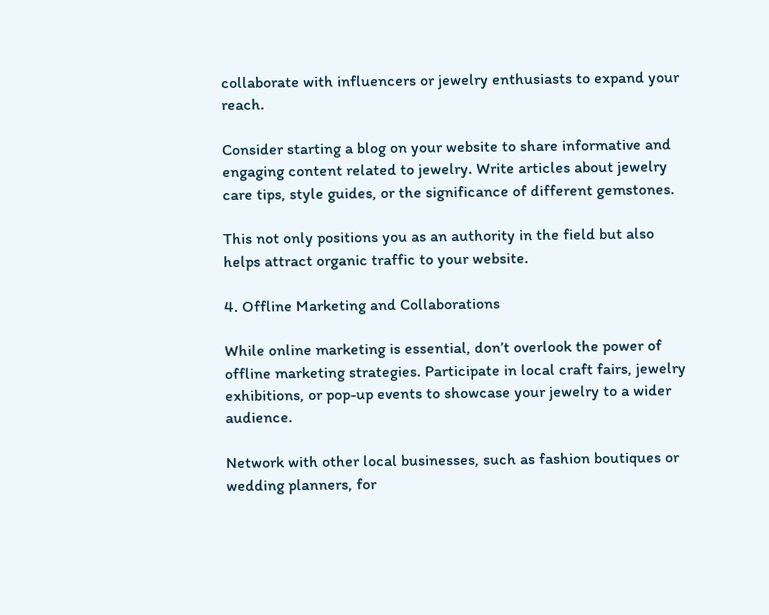collaborate with influencers or jewelry enthusiasts to expand your reach.

Consider starting a blog on your website to share informative and engaging content related to jewelry. Write articles about jewelry care tips, style guides, or the significance of different gemstones.

This not only positions you as an authority in the field but also helps attract organic traffic to your website.

4. Offline Marketing and Collaborations

While online marketing is essential, don’t overlook the power of offline marketing strategies. Participate in local craft fairs, jewelry exhibitions, or pop-up events to showcase your jewelry to a wider audience.

Network with other local businesses, such as fashion boutiques or wedding planners, for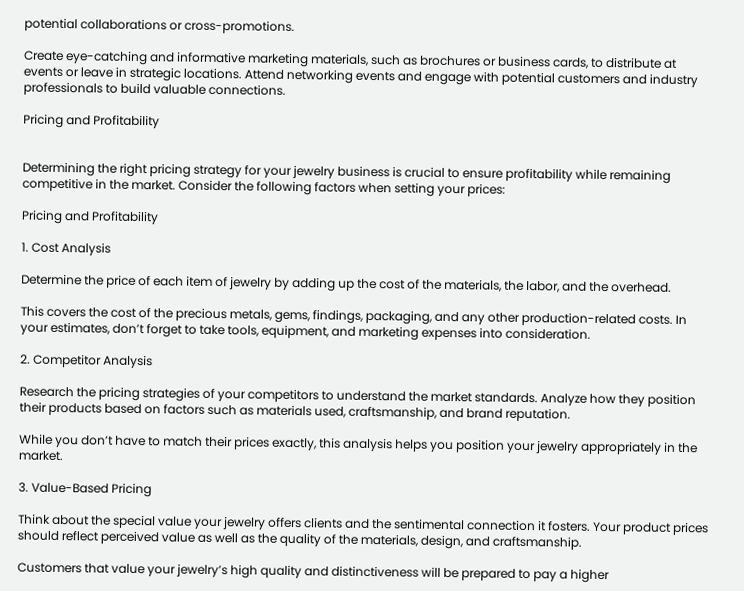potential collaborations or cross-promotions.

Create eye-catching and informative marketing materials, such as brochures or business cards, to distribute at events or leave in strategic locations. Attend networking events and engage with potential customers and industry professionals to build valuable connections.

Pricing and Profitability


Determining the right pricing strategy for your jewelry business is crucial to ensure profitability while remaining competitive in the market. Consider the following factors when setting your prices:

Pricing and Profitability

1. Cost Analysis

Determine the price of each item of jewelry by adding up the cost of the materials, the labor, and the overhead.

This covers the cost of the precious metals, gems, findings, packaging, and any other production-related costs. In your estimates, don’t forget to take tools, equipment, and marketing expenses into consideration.

2. Competitor Analysis

Research the pricing strategies of your competitors to understand the market standards. Analyze how they position their products based on factors such as materials used, craftsmanship, and brand reputation.

While you don’t have to match their prices exactly, this analysis helps you position your jewelry appropriately in the market.

3. Value-Based Pricing

Think about the special value your jewelry offers clients and the sentimental connection it fosters. Your product prices should reflect perceived value as well as the quality of the materials, design, and craftsmanship.

Customers that value your jewelry’s high quality and distinctiveness will be prepared to pay a higher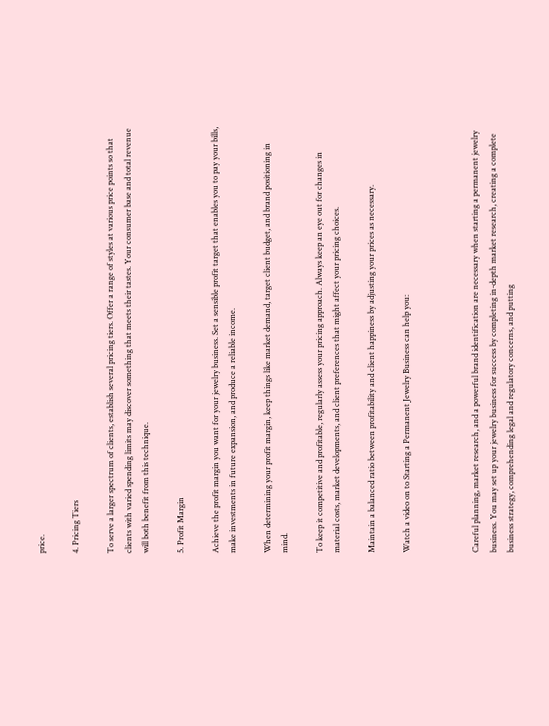price.

4. Pricing Tiers

To serve a larger spectrum of clients, establish several pricing tiers. Offer a range of styles at various price points so that clients with varied spending limits may discover something that meets their tastes. Your consumer base and total revenue will both benefit from this technique.

5. Profit Margin

Achieve the profit margin you want for your jewelry business. Set a sensible profit target that enables you to pay your bills, make investments in future expansion, and produce a reliable income.

When determining your profit margin, keep things like market demand, target client budget, and brand positioning in mind.

To keep it competitive and profitable, regularly assess your pricing approach. Always keep an eye out for changes in material costs, market developments, and client preferences that might affect your pricing choices.

Maintain a balanced ratio between profitability and client happiness by adjusting your prices as necessary.

Watch a video on to Starting a Permanent Jewelry Business can help you:



Careful planning, market research, and a powerful brand identification are necessary when starting a permanent jewelry business. You may set up your jewelry business for success by completing in-depth market research, creating a complete business strategy, comprehending legal and regulatory concerns, and putting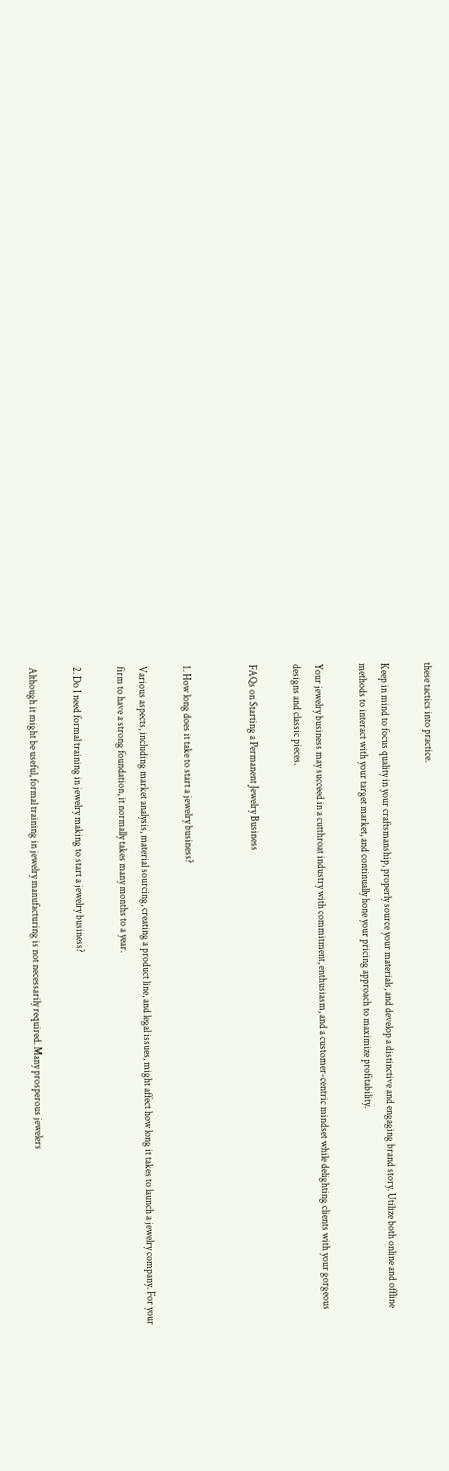these tactics into practice.

Keep in mind to focus quality in your craftsmanship, properly source your materials, and develop a distinctive and engaging brand story. Utilize both online and offline methods to interact with your target market, and continually hone your pricing approach to maximize profitability.

Your jewelry business may succeed in a cutthroat industry with commitment, enthusiasm, and a customer-centric mindset while delighting clients with your gorgeous designs and classic pieces.

FAQs on Starting a Permanent Jewelry Business


1. How long does it take to start a jewelry business?

Various aspects, including market analysis, material sourcing, creating a product line, and legal issues, might affect how long it takes to launch a jewelry company. For your firm to have a strong foundation, it normally takes many months to a year.

2. Do I need formal training in jewelry making to start a jewelry business?

Although it might be useful, formal training in jewelry manufacturing is not necessarily required. Many prosperous jewelers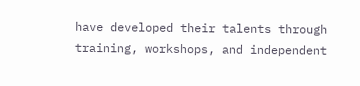have developed their talents through training, workshops, and independent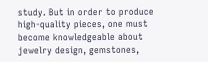study. But in order to produce high-quality pieces, one must become knowledgeable about jewelry design, gemstones,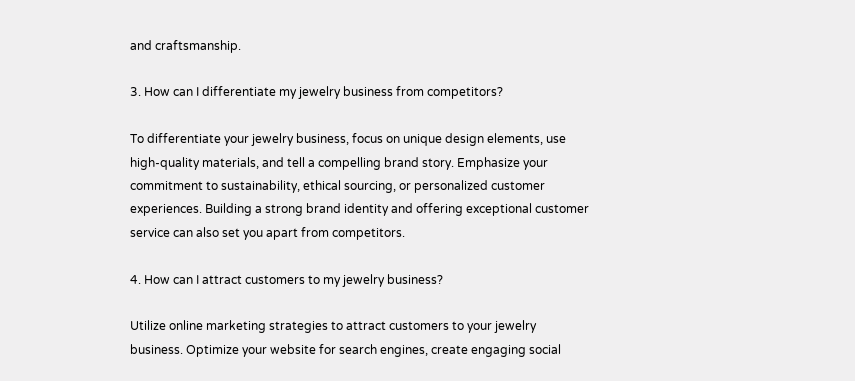and craftsmanship.

3. How can I differentiate my jewelry business from competitors?

To differentiate your jewelry business, focus on unique design elements, use high-quality materials, and tell a compelling brand story. Emphasize your commitment to sustainability, ethical sourcing, or personalized customer experiences. Building a strong brand identity and offering exceptional customer service can also set you apart from competitors.

4. How can I attract customers to my jewelry business?

Utilize online marketing strategies to attract customers to your jewelry business. Optimize your website for search engines, create engaging social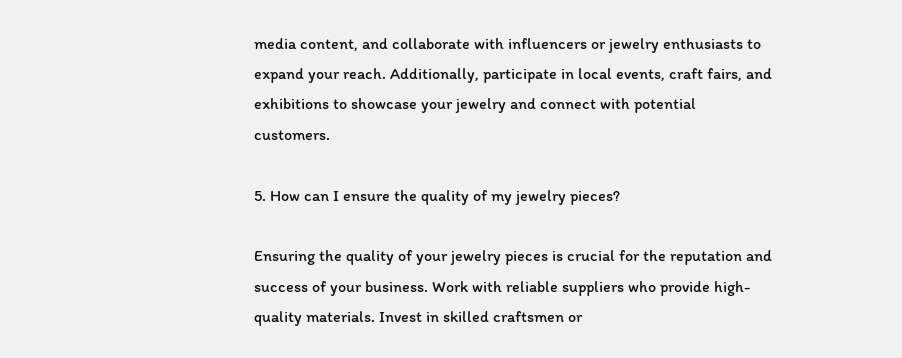media content, and collaborate with influencers or jewelry enthusiasts to expand your reach. Additionally, participate in local events, craft fairs, and exhibitions to showcase your jewelry and connect with potential customers.

5. How can I ensure the quality of my jewelry pieces?

Ensuring the quality of your jewelry pieces is crucial for the reputation and success of your business. Work with reliable suppliers who provide high-quality materials. Invest in skilled craftsmen or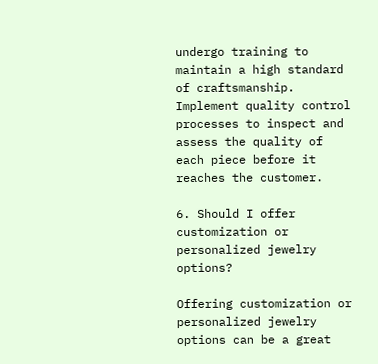undergo training to maintain a high standard of craftsmanship. Implement quality control processes to inspect and assess the quality of each piece before it reaches the customer.

6. Should I offer customization or personalized jewelry options?

Offering customization or personalized jewelry options can be a great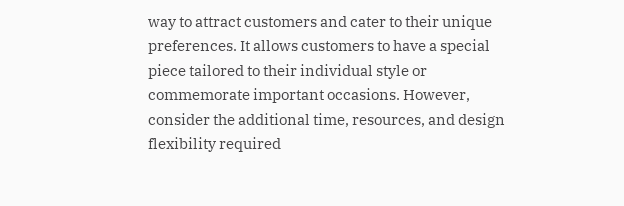way to attract customers and cater to their unique preferences. It allows customers to have a special piece tailored to their individual style or commemorate important occasions. However, consider the additional time, resources, and design flexibility required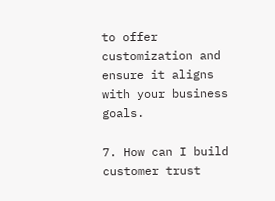to offer customization and ensure it aligns with your business goals.

7. How can I build customer trust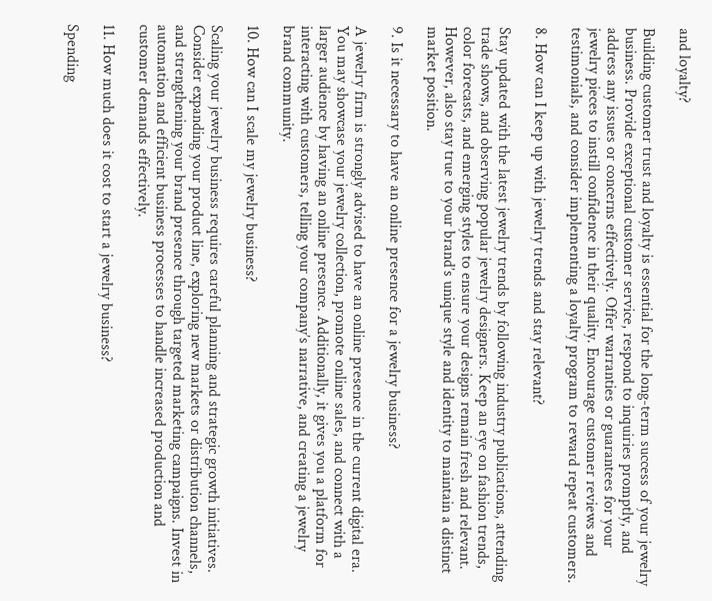and loyalty?

Building customer trust and loyalty is essential for the long-term success of your jewelry business. Provide exceptional customer service, respond to inquiries promptly, and address any issues or concerns effectively. Offer warranties or guarantees for your jewelry pieces to instill confidence in their quality. Encourage customer reviews and testimonials, and consider implementing a loyalty program to reward repeat customers.

8. How can I keep up with jewelry trends and stay relevant?

Stay updated with the latest jewelry trends by following industry publications, attending trade shows, and observing popular jewelry designers. Keep an eye on fashion trends, color forecasts, and emerging styles to ensure your designs remain fresh and relevant. However, also stay true to your brand’s unique style and identity to maintain a distinct market position.

9. Is it necessary to have an online presence for a jewelry business?

A jewelry firm is strongly advised to have an online presence in the current digital era. You may showcase your jewelry collection, promote online sales, and connect with a larger audience by having an online presence. Additionally, it gives you a platform for interacting with customers, telling your company’s narrative, and creating a jewelry brand community.

10. How can I scale my jewelry business?

Scaling your jewelry business requires careful planning and strategic growth initiatives. Consider expanding your product line, exploring new markets or distribution channels, and strengthening your brand presence through targeted marketing campaigns. Invest in automation and efficient business processes to handle increased production and customer demands effectively.

11. How much does it cost to start a jewelry business?

Spending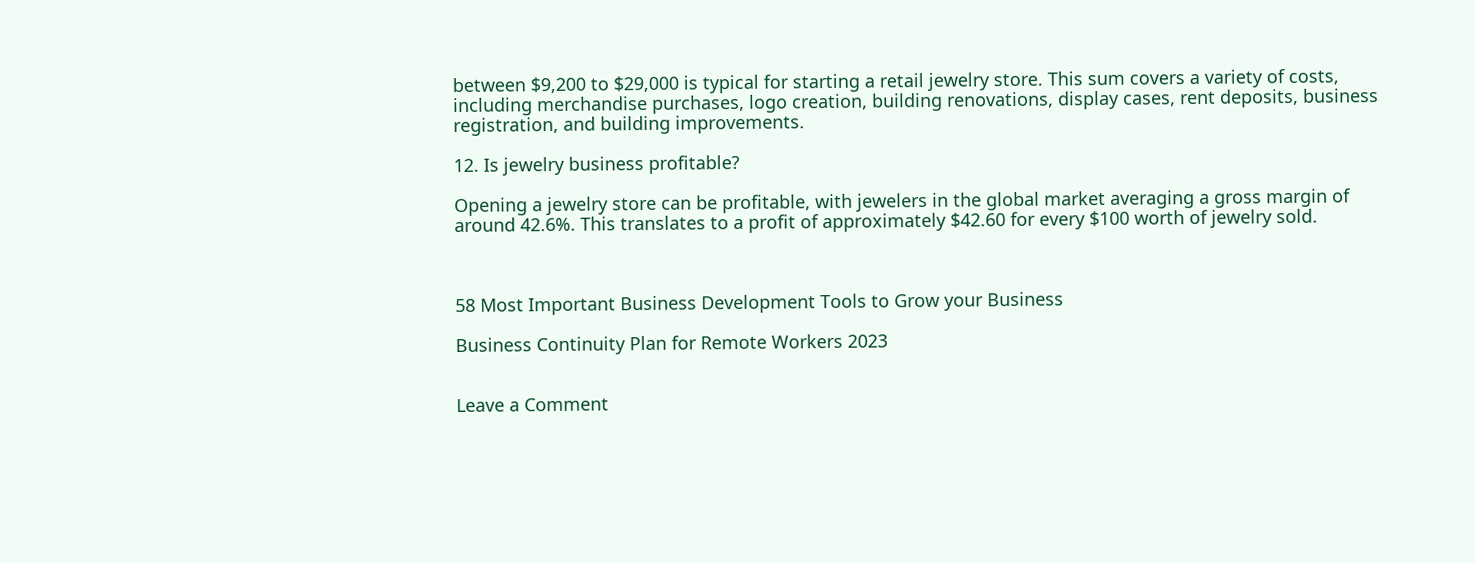between $9,200 to $29,000 is typical for starting a retail jewelry store. This sum covers a variety of costs, including merchandise purchases, logo creation, building renovations, display cases, rent deposits, business registration, and building improvements.

12. Is jewelry business profitable?

Opening a jewelry store can be profitable, with jewelers in the global market averaging a gross margin of around 42.6%. This translates to a profit of approximately $42.60 for every $100 worth of jewelry sold.



58 Most Important Business Development Tools to Grow your Business

Business Continuity Plan for Remote Workers 2023


Leave a Comment